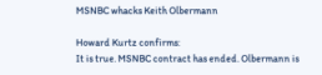MSNBC whacks Keith Olbermann

Howard Kurtz confirms:
It is true. MSNBC contract has ended. Olbermann is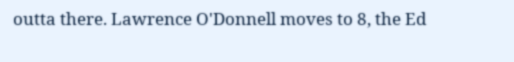outta there. Lawrence O'Donnell moves to 8, the Ed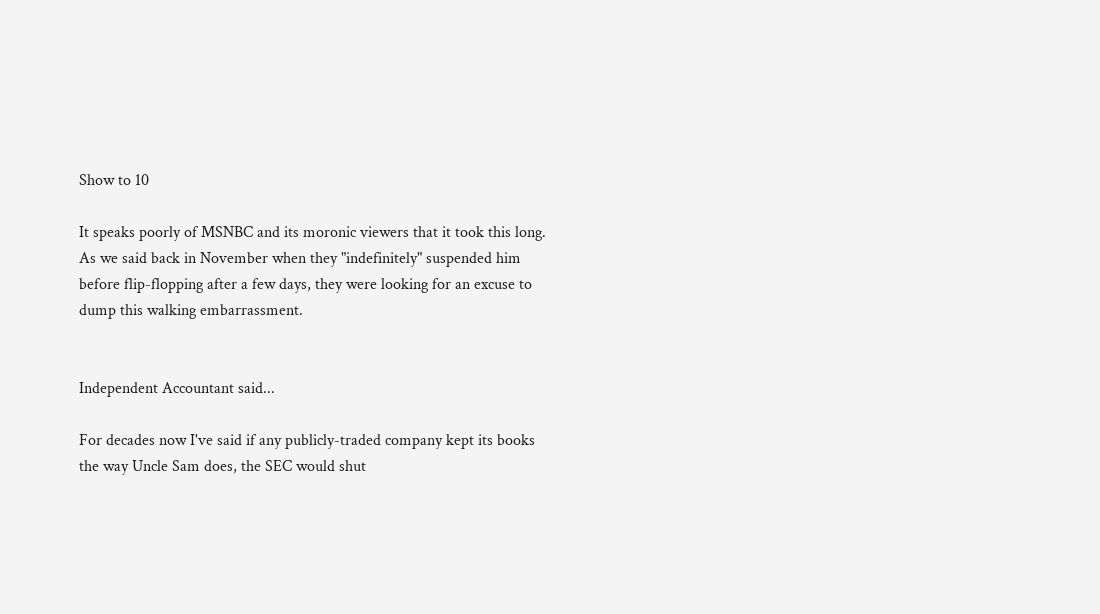Show to 10

It speaks poorly of MSNBC and its moronic viewers that it took this long. As we said back in November when they "indefinitely" suspended him before flip-flopping after a few days, they were looking for an excuse to dump this walking embarrassment.


Independent Accountant said...

For decades now I've said if any publicly-traded company kept its books the way Uncle Sam does, the SEC would shut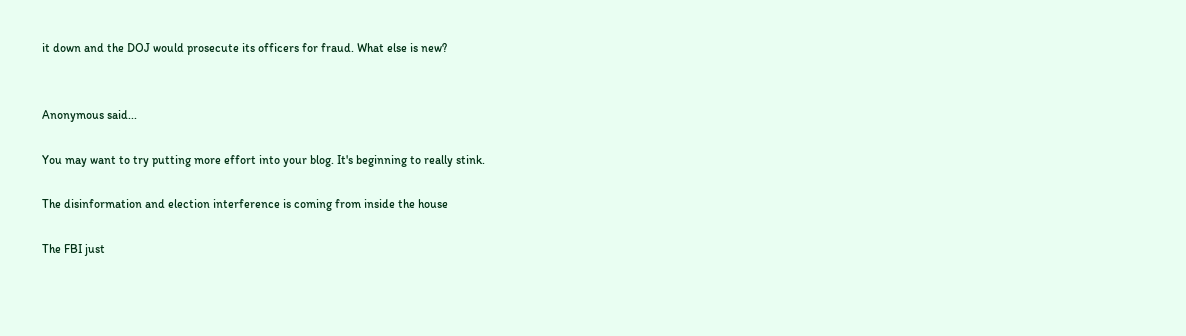it down and the DOJ would prosecute its officers for fraud. What else is new?


Anonymous said...

You may want to try putting more effort into your blog. It's beginning to really stink.

The disinformation and election interference is coming from inside the house

The FBI just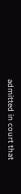admitted in court that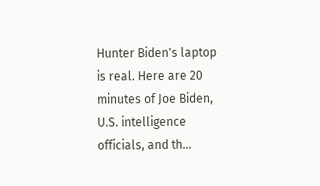Hunter Biden's laptop is real. Here are 20 minutes of Joe Biden, U.S. intelligence officials, and th...